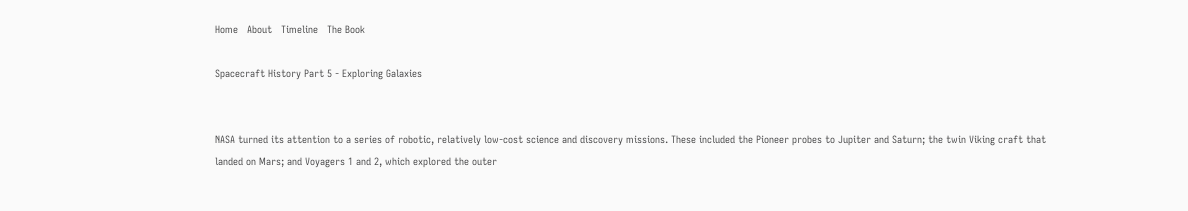Home   About   Timeline   The Book

Spacecraft History Part 5 - Exploring Galaxies


NASA turned its attention to a series of robotic, relatively low-cost science and discovery missions. These included the Pioneer probes to Jupiter and Saturn; the twin Viking craft that landed on Mars; and Voyagers 1 and 2, which explored the outer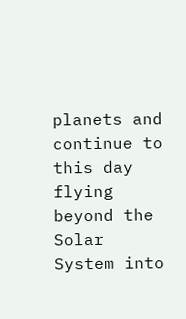planets and continue to this day flying beyond the Solar System into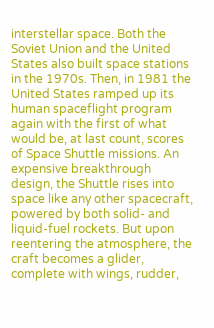interstellar space. Both the Soviet Union and the United States also built space stations in the 1970s. Then, in 1981 the United States ramped up its human spaceflight program again with the first of what would be, at last count, scores of Space Shuttle missions. An expensive breakthrough design, the Shuttle rises into space like any other spacecraft, powered by both solid- and liquid-fuel rockets. But upon reentering the atmosphere, the craft becomes a glider, complete with wings, rudder,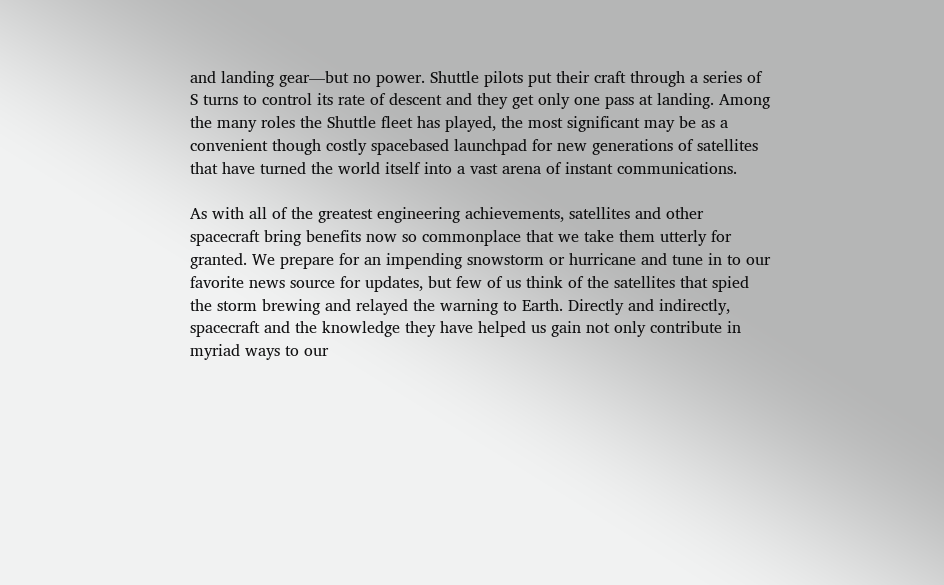and landing gear—but no power. Shuttle pilots put their craft through a series of S turns to control its rate of descent and they get only one pass at landing. Among the many roles the Shuttle fleet has played, the most significant may be as a convenient though costly spacebased launchpad for new generations of satellites that have turned the world itself into a vast arena of instant communications.

As with all of the greatest engineering achievements, satellites and other spacecraft bring benefits now so commonplace that we take them utterly for granted. We prepare for an impending snowstorm or hurricane and tune in to our favorite news source for updates, but few of us think of the satellites that spied the storm brewing and relayed the warning to Earth. Directly and indirectly, spacecraft and the knowledge they have helped us gain not only contribute in myriad ways to our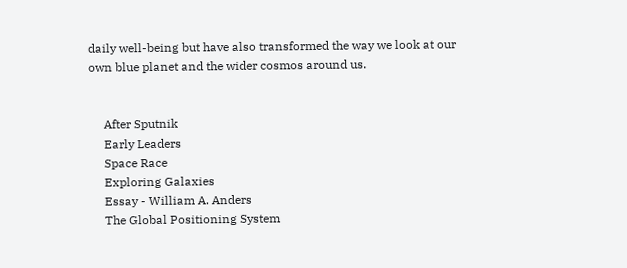daily well-being but have also transformed the way we look at our own blue planet and the wider cosmos around us.


     After Sputnik
     Early Leaders
     Space Race
     Exploring Galaxies
     Essay - William A. Anders
     The Global Positioning System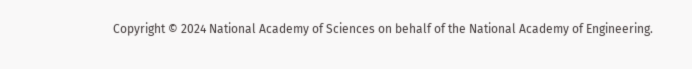Copyright © 2024 National Academy of Sciences on behalf of the National Academy of Engineering.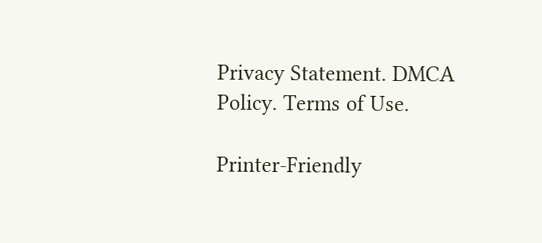Privacy Statement. DMCA Policy. Terms of Use.

Printer-Friendly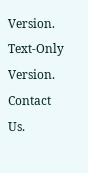Version. Text-Only Version. Contact Us.